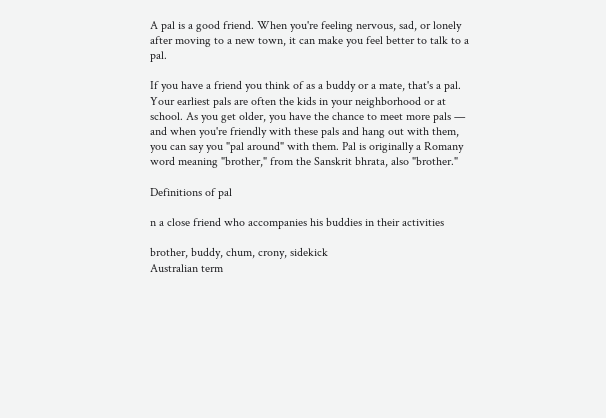A pal is a good friend. When you're feeling nervous, sad, or lonely after moving to a new town, it can make you feel better to talk to a pal.

If you have a friend you think of as a buddy or a mate, that's a pal. Your earliest pals are often the kids in your neighborhood or at school. As you get older, you have the chance to meet more pals — and when you're friendly with these pals and hang out with them, you can say you "pal around" with them. Pal is originally a Romany word meaning "brother," from the Sanskrit bhrata, also "brother."

Definitions of pal

n a close friend who accompanies his buddies in their activities

brother, buddy, chum, crony, sidekick
Australian term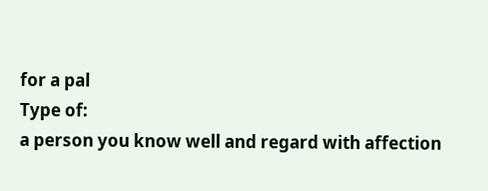for a pal
Type of:
a person you know well and regard with affection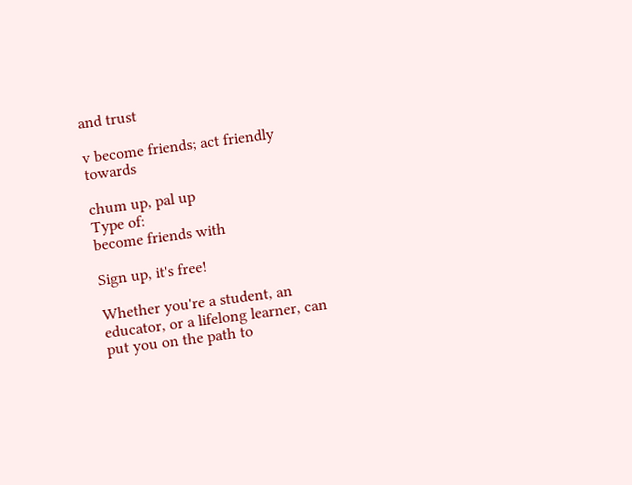and trust

v become friends; act friendly towards

chum up, pal up
Type of:
become friends with

Sign up, it's free!

Whether you're a student, an educator, or a lifelong learner, can put you on the path to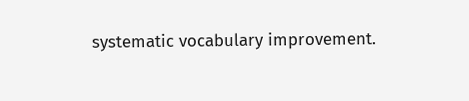systematic vocabulary improvement.